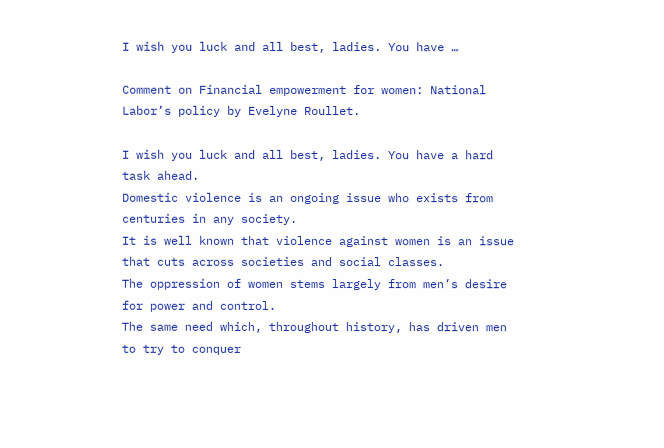I wish you luck and all best, ladies. You have …

Comment on Financial empowerment for women: National Labor’s policy by Evelyne Roullet.

I wish you luck and all best, ladies. You have a hard task ahead.
Domestic violence is an ongoing issue who exists from centuries in any society.
It is well known that violence against women is an issue that cuts across societies and social classes.
The oppression of women stems largely from men’s desire for power and control.
The same need which, throughout history, has driven men to try to conquer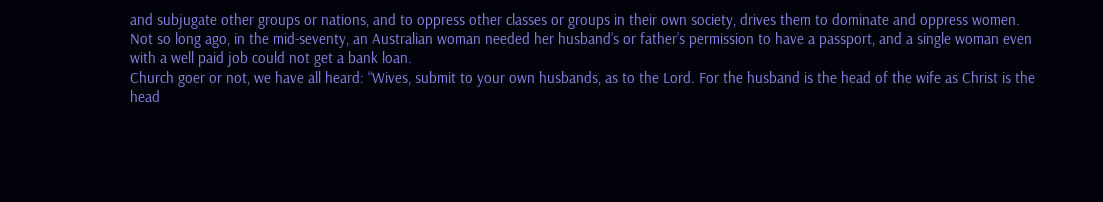and subjugate other groups or nations, and to oppress other classes or groups in their own society, drives them to dominate and oppress women.
Not so long ago, in the mid-seventy, an Australian woman needed her husband’s or father’s permission to have a passport, and a single woman even with a well paid job could not get a bank loan.
Church goer or not, we have all heard: “Wives, submit to your own husbands, as to the Lord. For the husband is the head of the wife as Christ is the head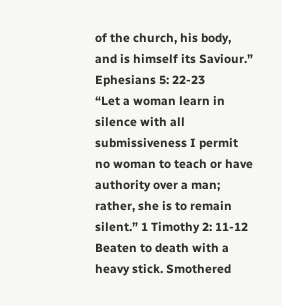of the church, his body, and is himself its Saviour.” Ephesians 5: 22-23
“Let a woman learn in silence with all submissiveness I permit no woman to teach or have authority over a man; rather, she is to remain silent.” 1 Timothy 2: 11-12
Beaten to death with a heavy stick. Smothered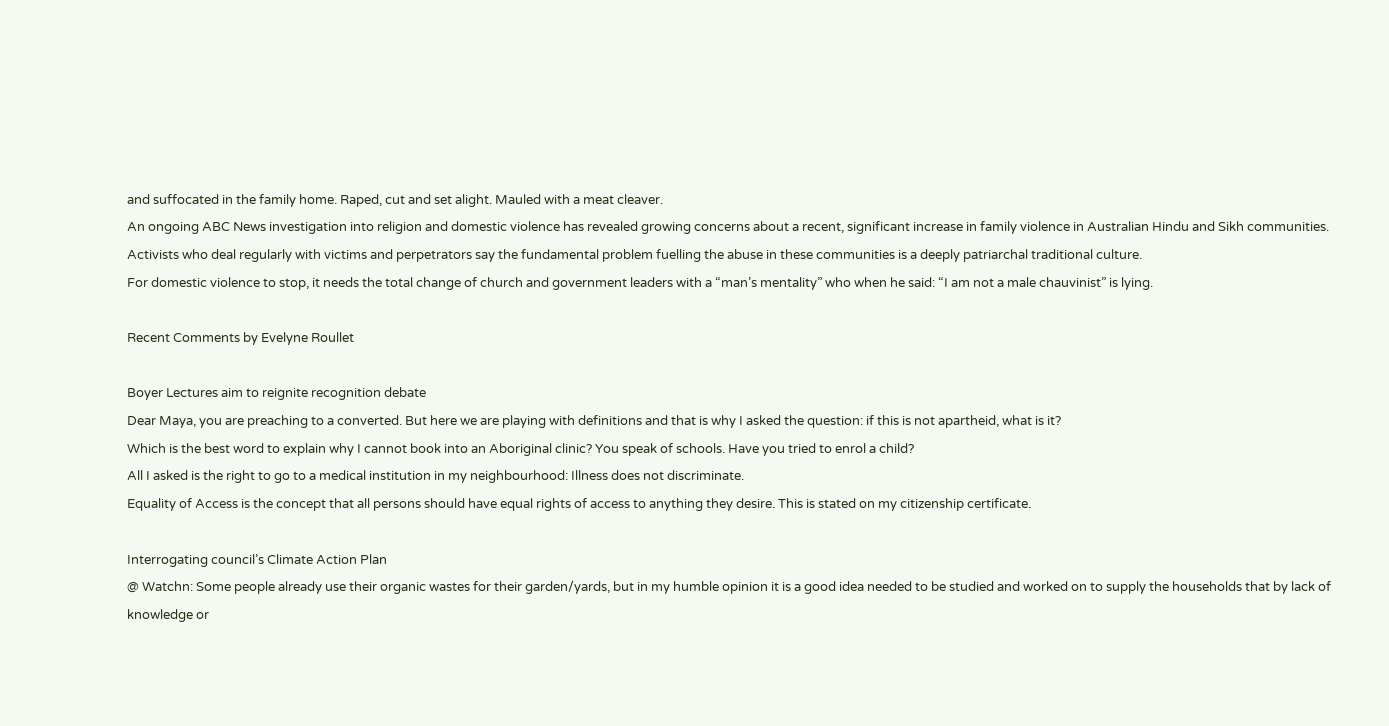and suffocated in the family home. Raped, cut and set alight. Mauled with a meat cleaver.
An ongoing ABC News investigation into religion and domestic violence has revealed growing concerns about a recent, significant increase in family violence in Australian Hindu and Sikh communities.
Activists who deal regularly with victims and perpetrators say the fundamental problem fuelling the abuse in these communities is a deeply patriarchal traditional culture.
For domestic violence to stop, it needs the total change of church and government leaders with a “man’s mentality” who when he said: “I am not a male chauvinist” is lying.

Recent Comments by Evelyne Roullet

Boyer Lectures aim to reignite recognition debate
Dear Maya, you are preaching to a converted. But here we are playing with definitions and that is why I asked the question: if this is not apartheid, what is it?
Which is the best word to explain why I cannot book into an Aboriginal clinic? You speak of schools. Have you tried to enrol a child?
All I asked is the right to go to a medical institution in my neighbourhood: Illness does not discriminate.
Equality of Access is the concept that all persons should have equal rights of access to anything they desire. This is stated on my citizenship certificate.

Interrogating council’s Climate Action Plan
@ Watchn: Some people already use their organic wastes for their garden/yards, but in my humble opinion it is a good idea needed to be studied and worked on to supply the households that by lack of knowledge or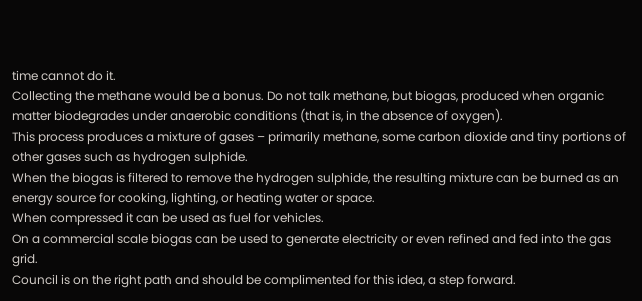time cannot do it.
Collecting the methane would be a bonus. Do not talk methane, but biogas, produced when organic matter biodegrades under anaerobic conditions (that is, in the absence of oxygen).
This process produces a mixture of gases – primarily methane, some carbon dioxide and tiny portions of other gases such as hydrogen sulphide.
When the biogas is filtered to remove the hydrogen sulphide, the resulting mixture can be burned as an energy source for cooking, lighting, or heating water or space.
When compressed it can be used as fuel for vehicles.
On a commercial scale biogas can be used to generate electricity or even refined and fed into the gas grid.
Council is on the right path and should be complimented for this idea, a step forward.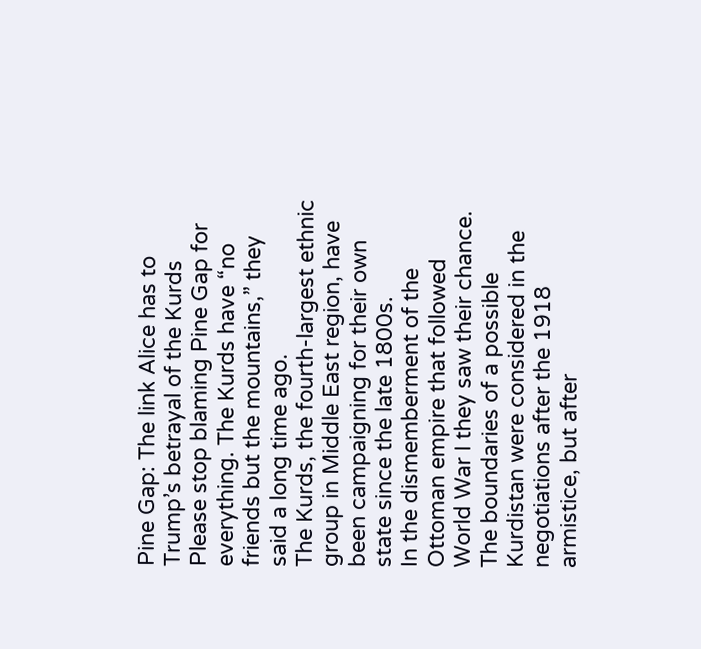Pine Gap: The link Alice has to Trump’s betrayal of the Kurds
Please stop blaming Pine Gap for everything. The Kurds have “no friends but the mountains,” they said a long time ago.
The Kurds, the fourth-largest ethnic group in Middle East region, have been campaigning for their own state since the late 1800s.
In the dismemberment of the Ottoman empire that followed World War I they saw their chance.
The boundaries of a possible Kurdistan were considered in the negotiations after the 1918 armistice, but after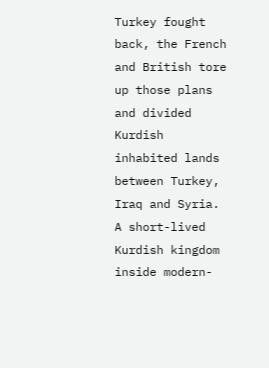Turkey fought back, the French and British tore up those plans and divided Kurdish inhabited lands between Turkey, Iraq and Syria.
A short-lived Kurdish kingdom inside modern-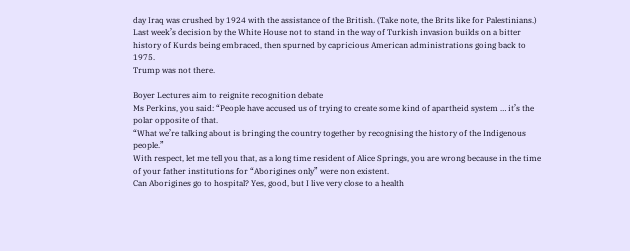day Iraq was crushed by 1924 with the assistance of the British. (Take note, the Brits like for Palestinians.)
Last week’s decision by the White House not to stand in the way of Turkish invasion builds on a bitter history of Kurds being embraced, then spurned by capricious American administrations going back to 1975.
Trump was not there.

Boyer Lectures aim to reignite recognition debate
Ms Perkins, you said: “People have accused us of trying to create some kind of apartheid system … it’s the polar opposite of that.
“What we’re talking about is bringing the country together by recognising the history of the Indigenous people.”
With respect, let me tell you that, as a long time resident of Alice Springs, you are wrong because in the time of your father institutions for “Aborigines only” were non existent.
Can Aborigines go to hospital? Yes, good, but I live very close to a health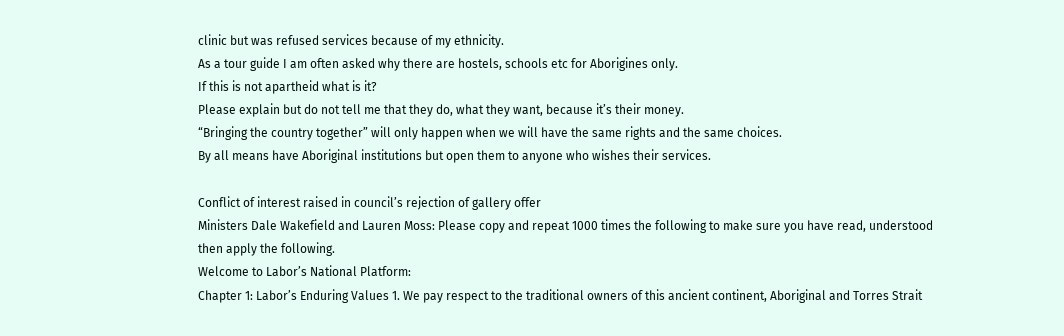clinic but was refused services because of my ethnicity.
As a tour guide I am often asked why there are hostels, schools etc for Aborigines only.
If this is not apartheid what is it?
Please explain but do not tell me that they do, what they want, because it’s their money.
“Bringing the country together” will only happen when we will have the same rights and the same choices.
By all means have Aboriginal institutions but open them to anyone who wishes their services.

Conflict of interest raised in council’s rejection of gallery offer
Ministers Dale Wakefield and Lauren Moss: Please copy and repeat 1000 times the following to make sure you have read, understood then apply the following.
Welcome to Labor’s National Platform:
Chapter 1: Labor’s Enduring Values 1. We pay respect to the traditional owners of this ancient continent, Aboriginal and Torres Strait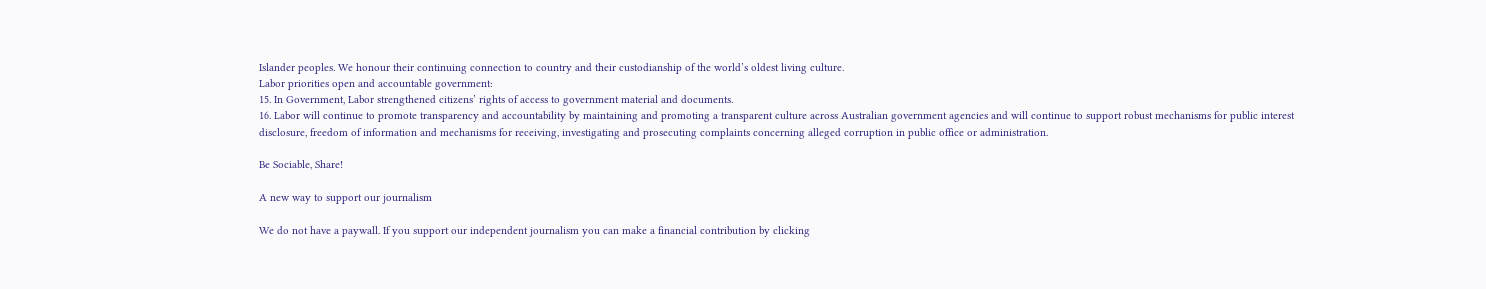Islander peoples. We honour their continuing connection to country and their custodianship of the world’s oldest living culture.
Labor priorities open and accountable government:
15. In Government, Labor strengthened citizens’ rights of access to government material and documents.
16. Labor will continue to promote transparency and accountability by maintaining and promoting a transparent culture across Australian government agencies and will continue to support robust mechanisms for public interest disclosure, freedom of information and mechanisms for receiving, investigating and prosecuting complaints concerning alleged corruption in public office or administration.

Be Sociable, Share!

A new way to support our journalism

We do not have a paywall. If you support our independent journalism you can make a financial contribution by clicking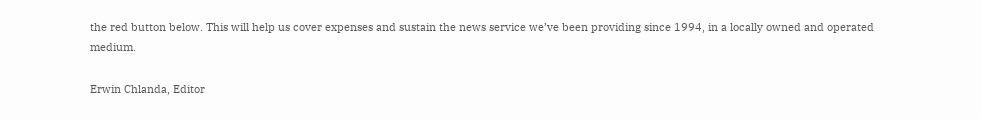the red button below. This will help us cover expenses and sustain the news service we’ve been providing since 1994, in a locally owned and operated medium.

Erwin Chlanda, Editor